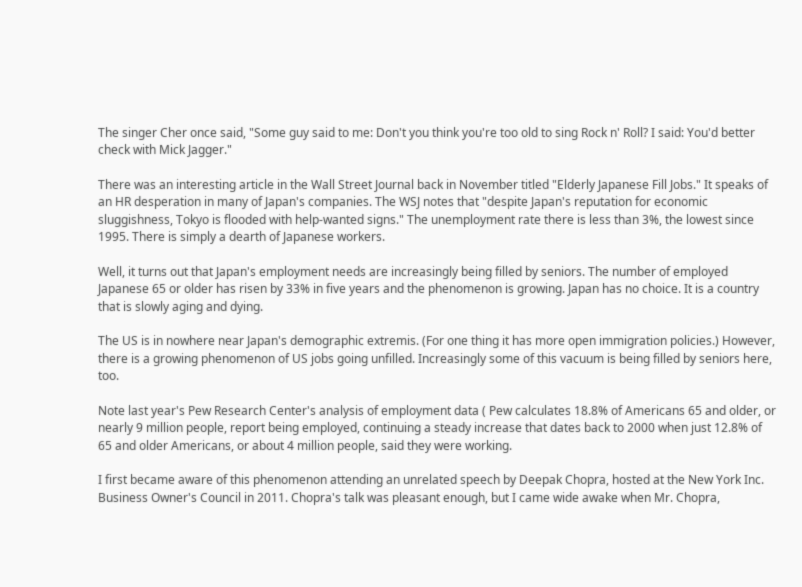The singer Cher once said, "Some guy said to me: Don't you think you're too old to sing Rock n' Roll? I said: You'd better check with Mick Jagger."

There was an interesting article in the Wall Street Journal back in November titled "Elderly Japanese Fill Jobs." It speaks of an HR desperation in many of Japan's companies. The WSJ notes that "despite Japan's reputation for economic sluggishness, Tokyo is flooded with help-wanted signs." The unemployment rate there is less than 3%, the lowest since 1995. There is simply a dearth of Japanese workers.

Well, it turns out that Japan's employment needs are increasingly being filled by seniors. The number of employed Japanese 65 or older has risen by 33% in five years and the phenomenon is growing. Japan has no choice. It is a country that is slowly aging and dying.

The US is in nowhere near Japan's demographic extremis. (For one thing it has more open immigration policies.) However, there is a growing phenomenon of US jobs going unfilled. Increasingly some of this vacuum is being filled by seniors here, too.

Note last year's Pew Research Center's analysis of employment data ( Pew calculates 18.8% of Americans 65 and older, or nearly 9 million people, report being employed, continuing a steady increase that dates back to 2000 when just 12.8% of 65 and older Americans, or about 4 million people, said they were working.

I first became aware of this phenomenon attending an unrelated speech by Deepak Chopra, hosted at the New York Inc. Business Owner's Council in 2011. Chopra's talk was pleasant enough, but I came wide awake when Mr. Chopra,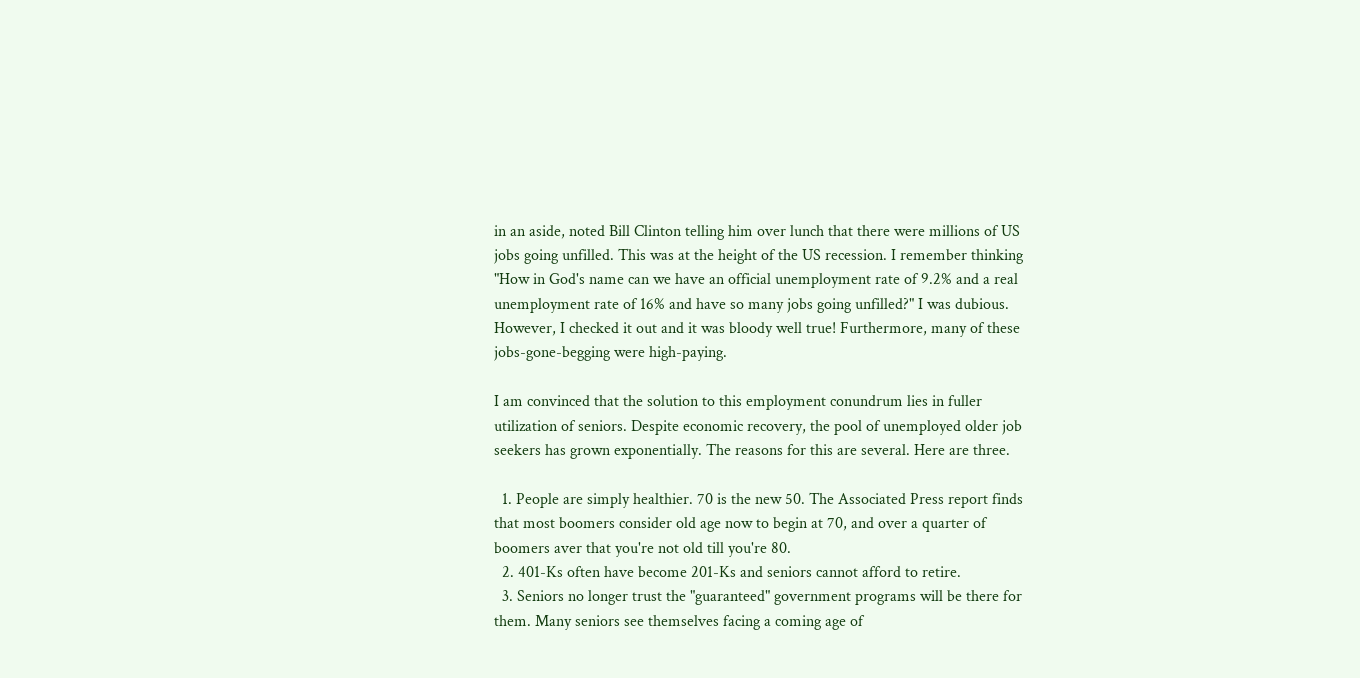in an aside, noted Bill Clinton telling him over lunch that there were millions of US jobs going unfilled. This was at the height of the US recession. I remember thinking "How in God's name can we have an official unemployment rate of 9.2% and a real unemployment rate of 16% and have so many jobs going unfilled?" I was dubious. However, I checked it out and it was bloody well true! Furthermore, many of these jobs-gone-begging were high-paying.

I am convinced that the solution to this employment conundrum lies in fuller utilization of seniors. Despite economic recovery, the pool of unemployed older job seekers has grown exponentially. The reasons for this are several. Here are three.

  1. People are simply healthier. 70 is the new 50. The Associated Press report finds that most boomers consider old age now to begin at 70, and over a quarter of boomers aver that you're not old till you're 80.
  2. 401-Ks often have become 201-Ks and seniors cannot afford to retire.
  3. Seniors no longer trust the "guaranteed" government programs will be there for them. Many seniors see themselves facing a coming age of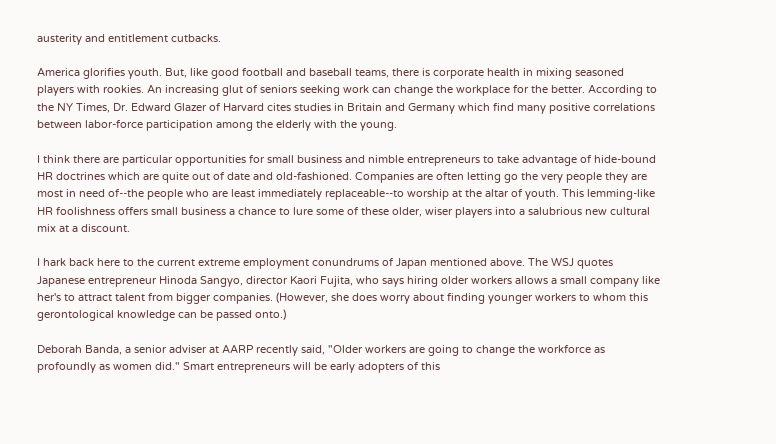austerity and entitlement cutbacks.

America glorifies youth. But, like good football and baseball teams, there is corporate health in mixing seasoned players with rookies. An increasing glut of seniors seeking work can change the workplace for the better. According to the NY Times, Dr. Edward Glazer of Harvard cites studies in Britain and Germany which find many positive correlations between labor-force participation among the elderly with the young.

I think there are particular opportunities for small business and nimble entrepreneurs to take advantage of hide-bound HR doctrines which are quite out of date and old-fashioned. Companies are often letting go the very people they are most in need of--the people who are least immediately replaceable--to worship at the altar of youth. This lemming-like HR foolishness offers small business a chance to lure some of these older, wiser players into a salubrious new cultural mix at a discount.

I hark back here to the current extreme employment conundrums of Japan mentioned above. The WSJ quotes Japanese entrepreneur Hinoda Sangyo, director Kaori Fujita, who says hiring older workers allows a small company like her's to attract talent from bigger companies. (However, she does worry about finding younger workers to whom this gerontological knowledge can be passed onto.)

Deborah Banda, a senior adviser at AARP recently said, "Older workers are going to change the workforce as profoundly as women did." Smart entrepreneurs will be early adopters of this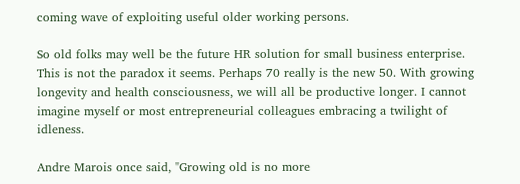coming wave of exploiting useful older working persons.

So old folks may well be the future HR solution for small business enterprise. This is not the paradox it seems. Perhaps 70 really is the new 50. With growing longevity and health consciousness, we will all be productive longer. I cannot imagine myself or most entrepreneurial colleagues embracing a twilight of idleness.

Andre Marois once said, "Growing old is no more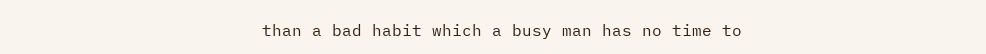than a bad habit which a busy man has no time to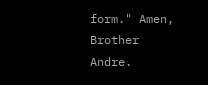form." Amen, Brother Andre.